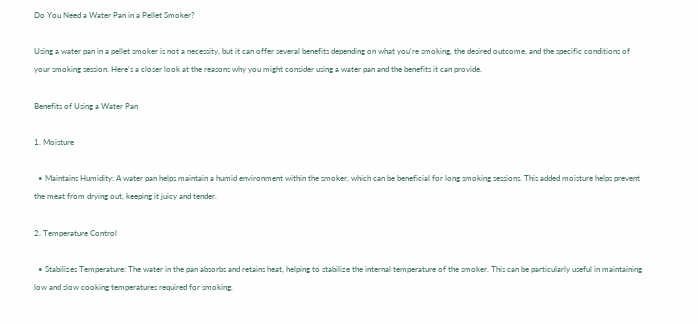Do You Need a Water Pan in a Pellet Smoker?

Using a water pan in a pellet smoker is not a necessity, but it can offer several benefits depending on what you’re smoking, the desired outcome, and the specific conditions of your smoking session. Here’s a closer look at the reasons why you might consider using a water pan and the benefits it can provide.

Benefits of Using a Water Pan

1. Moisture

  • Maintains Humidity: A water pan helps maintain a humid environment within the smoker, which can be beneficial for long smoking sessions. This added moisture helps prevent the meat from drying out, keeping it juicy and tender.

2. Temperature Control

  • Stabilizes Temperature: The water in the pan absorbs and retains heat, helping to stabilize the internal temperature of the smoker. This can be particularly useful in maintaining low and slow cooking temperatures required for smoking.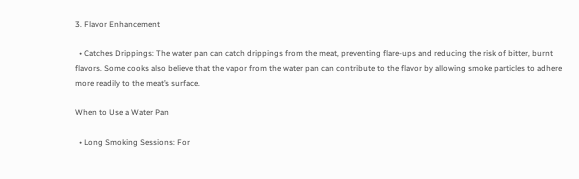3. Flavor Enhancement

  • Catches Drippings: The water pan can catch drippings from the meat, preventing flare-ups and reducing the risk of bitter, burnt flavors. Some cooks also believe that the vapor from the water pan can contribute to the flavor by allowing smoke particles to adhere more readily to the meat’s surface.

When to Use a Water Pan

  • Long Smoking Sessions: For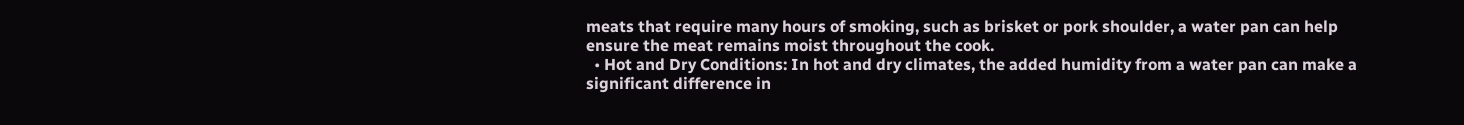meats that require many hours of smoking, such as brisket or pork shoulder, a water pan can help ensure the meat remains moist throughout the cook.
  • Hot and Dry Conditions: In hot and dry climates, the added humidity from a water pan can make a significant difference in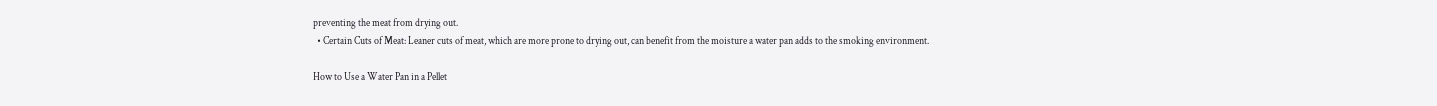preventing the meat from drying out.
  • Certain Cuts of Meat: Leaner cuts of meat, which are more prone to drying out, can benefit from the moisture a water pan adds to the smoking environment.

How to Use a Water Pan in a Pellet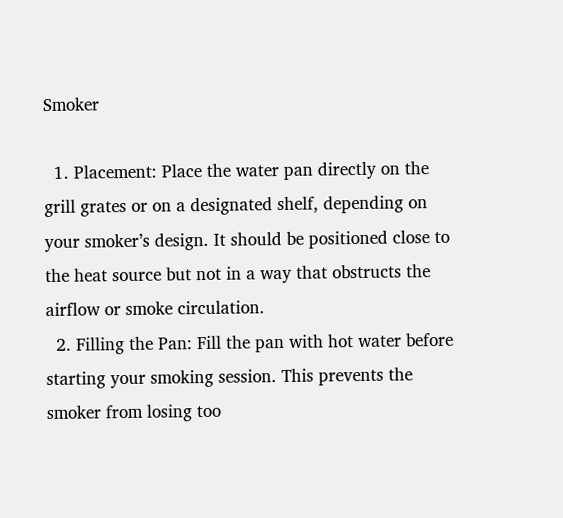Smoker

  1. Placement: Place the water pan directly on the grill grates or on a designated shelf, depending on your smoker’s design. It should be positioned close to the heat source but not in a way that obstructs the airflow or smoke circulation.
  2. Filling the Pan: Fill the pan with hot water before starting your smoking session. This prevents the smoker from losing too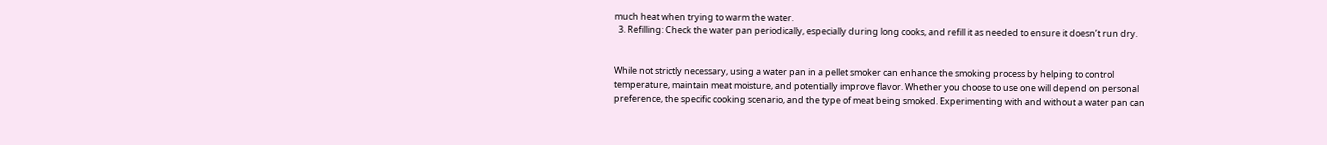much heat when trying to warm the water.
  3. Refilling: Check the water pan periodically, especially during long cooks, and refill it as needed to ensure it doesn’t run dry.


While not strictly necessary, using a water pan in a pellet smoker can enhance the smoking process by helping to control temperature, maintain meat moisture, and potentially improve flavor. Whether you choose to use one will depend on personal preference, the specific cooking scenario, and the type of meat being smoked. Experimenting with and without a water pan can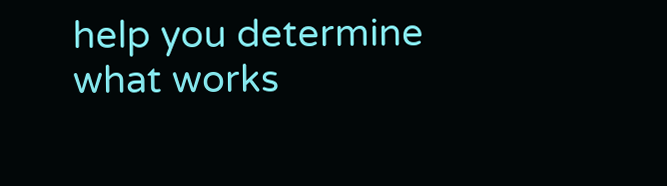help you determine what works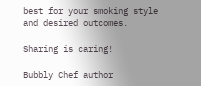best for your smoking style and desired outcomes.

Sharing is caring!

Bubbly Chef author